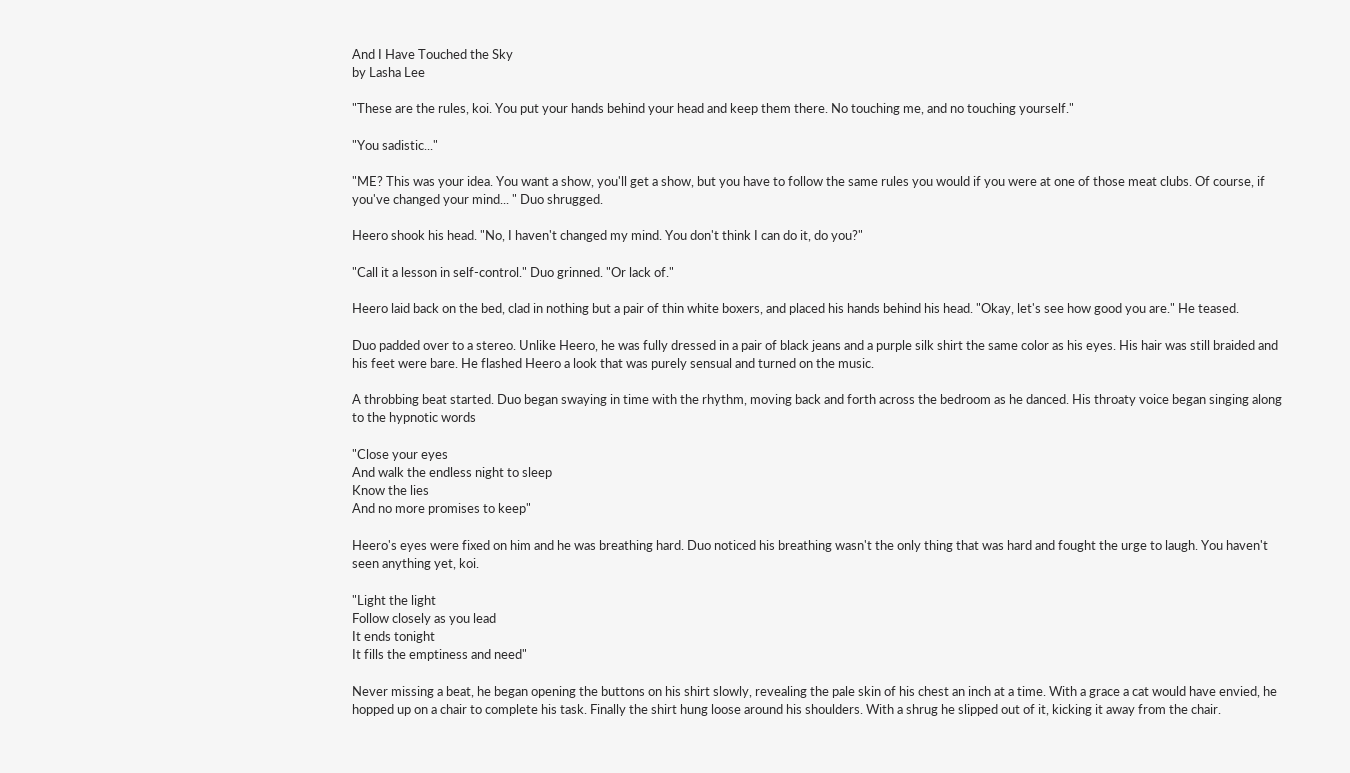And I Have Touched the Sky
by Lasha Lee

"These are the rules, koi. You put your hands behind your head and keep them there. No touching me, and no touching yourself."

"You sadistic..."

"ME? This was your idea. You want a show, you'll get a show, but you have to follow the same rules you would if you were at one of those meat clubs. Of course, if you've changed your mind... " Duo shrugged.

Heero shook his head. "No, I haven't changed my mind. You don't think I can do it, do you?"

"Call it a lesson in self-control." Duo grinned. "Or lack of."

Heero laid back on the bed, clad in nothing but a pair of thin white boxers, and placed his hands behind his head. "Okay, let's see how good you are." He teased.

Duo padded over to a stereo. Unlike Heero, he was fully dressed in a pair of black jeans and a purple silk shirt the same color as his eyes. His hair was still braided and his feet were bare. He flashed Heero a look that was purely sensual and turned on the music.

A throbbing beat started. Duo began swaying in time with the rhythm, moving back and forth across the bedroom as he danced. His throaty voice began singing along to the hypnotic words

"Close your eyes
And walk the endless night to sleep
Know the lies
And no more promises to keep"

Heero's eyes were fixed on him and he was breathing hard. Duo noticed his breathing wasn't the only thing that was hard and fought the urge to laugh. You haven't seen anything yet, koi.

"Light the light
Follow closely as you lead
It ends tonight
It fills the emptiness and need"

Never missing a beat, he began opening the buttons on his shirt slowly, revealing the pale skin of his chest an inch at a time. With a grace a cat would have envied, he hopped up on a chair to complete his task. Finally the shirt hung loose around his shoulders. With a shrug he slipped out of it, kicking it away from the chair.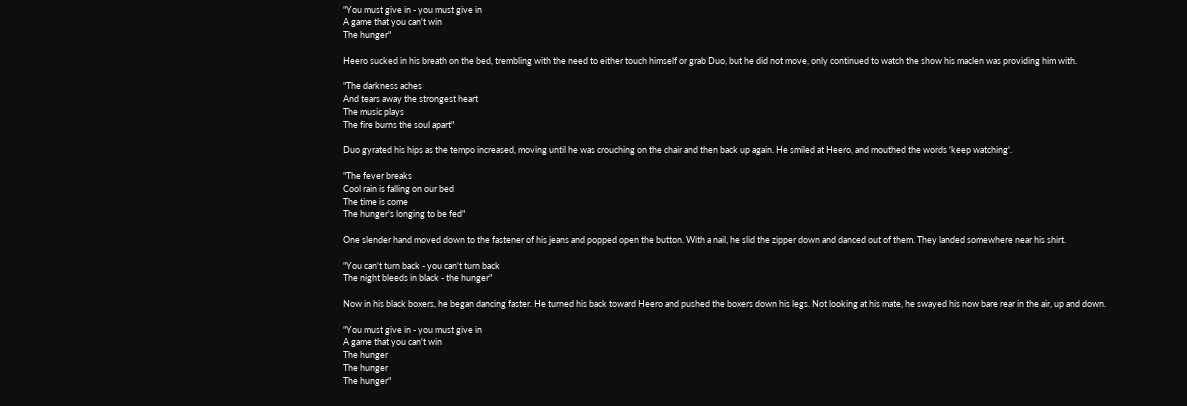"You must give in - you must give in
A game that you can't win
The hunger"

Heero sucked in his breath on the bed, trembling with the need to either touch himself or grab Duo, but he did not move, only continued to watch the show his maclen was providing him with.

"The darkness aches
And tears away the strongest heart
The music plays
The fire burns the soul apart"

Duo gyrated his hips as the tempo increased, moving until he was crouching on the chair and then back up again. He smiled at Heero, and mouthed the words 'keep watching'.

"The fever breaks
Cool rain is falling on our bed
The time is come
The hunger's longing to be fed"

One slender hand moved down to the fastener of his jeans and popped open the button. With a nail, he slid the zipper down and danced out of them. They landed somewhere near his shirt.

"You can't turn back - you can't turn back
The night bleeds in black - the hunger"

Now in his black boxers, he began dancing faster. He turned his back toward Heero and pushed the boxers down his legs. Not looking at his mate, he swayed his now bare rear in the air, up and down.

"You must give in - you must give in
A game that you can't win
The hunger
The hunger
The hunger"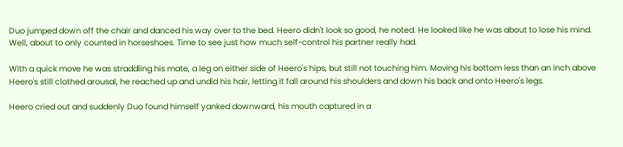Duo jumped down off the chair and danced his way over to the bed. Heero didn't look so good, he noted. He looked like he was about to lose his mind. Well, about to only counted in horseshoes. Time to see just how much self-control his partner really had.

With a quick move he was straddling his mate, a leg on either side of Heero's hips, but still not touching him. Moving his bottom less than an inch above Heero's still clothed arousal, he reached up and undid his hair, letting it fall around his shoulders and down his back and onto Heero's legs.

Heero cried out and suddenly Duo found himself yanked downward, his mouth captured in a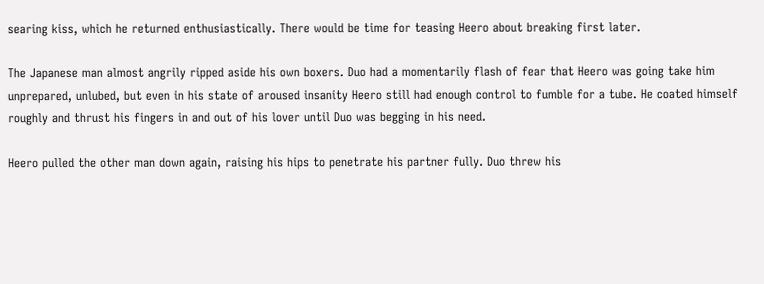searing kiss, which he returned enthusiastically. There would be time for teasing Heero about breaking first later.

The Japanese man almost angrily ripped aside his own boxers. Duo had a momentarily flash of fear that Heero was going take him unprepared, unlubed, but even in his state of aroused insanity Heero still had enough control to fumble for a tube. He coated himself roughly and thrust his fingers in and out of his lover until Duo was begging in his need.

Heero pulled the other man down again, raising his hips to penetrate his partner fully. Duo threw his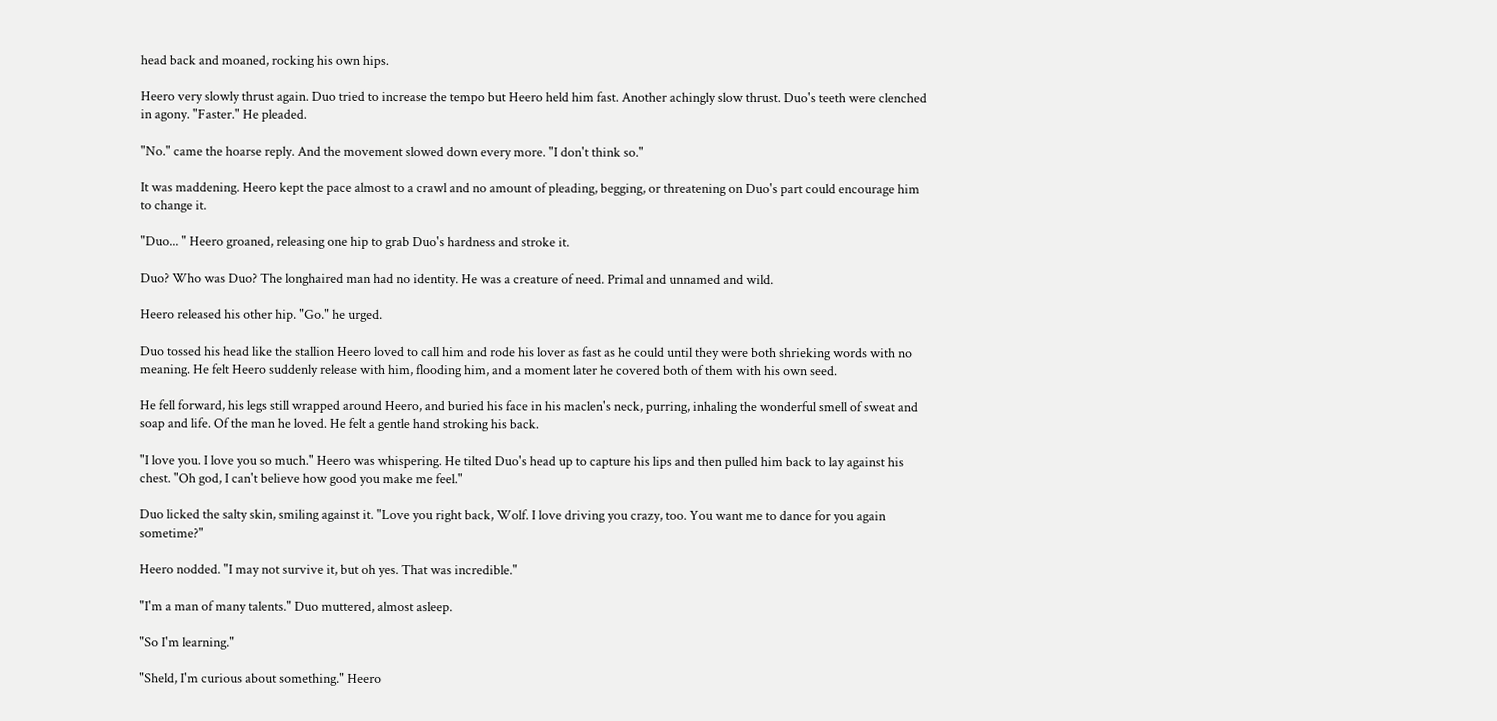head back and moaned, rocking his own hips.

Heero very slowly thrust again. Duo tried to increase the tempo but Heero held him fast. Another achingly slow thrust. Duo's teeth were clenched in agony. "Faster." He pleaded.

"No." came the hoarse reply. And the movement slowed down every more. "I don't think so."

It was maddening. Heero kept the pace almost to a crawl and no amount of pleading, begging, or threatening on Duo's part could encourage him to change it.

"Duo... " Heero groaned, releasing one hip to grab Duo's hardness and stroke it.

Duo? Who was Duo? The longhaired man had no identity. He was a creature of need. Primal and unnamed and wild.

Heero released his other hip. "Go." he urged.

Duo tossed his head like the stallion Heero loved to call him and rode his lover as fast as he could until they were both shrieking words with no meaning. He felt Heero suddenly release with him, flooding him, and a moment later he covered both of them with his own seed.

He fell forward, his legs still wrapped around Heero, and buried his face in his maclen's neck, purring, inhaling the wonderful smell of sweat and soap and life. Of the man he loved. He felt a gentle hand stroking his back.

"I love you. I love you so much." Heero was whispering. He tilted Duo's head up to capture his lips and then pulled him back to lay against his chest. "Oh god, I can't believe how good you make me feel."

Duo licked the salty skin, smiling against it. "Love you right back, Wolf. I love driving you crazy, too. You want me to dance for you again sometime?"

Heero nodded. "I may not survive it, but oh yes. That was incredible."

"I'm a man of many talents." Duo muttered, almost asleep.

"So I'm learning."

"Sheld, I'm curious about something." Heero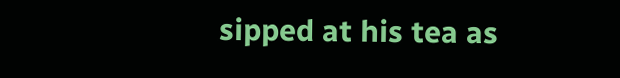sipped at his tea as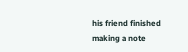his friend finished making a note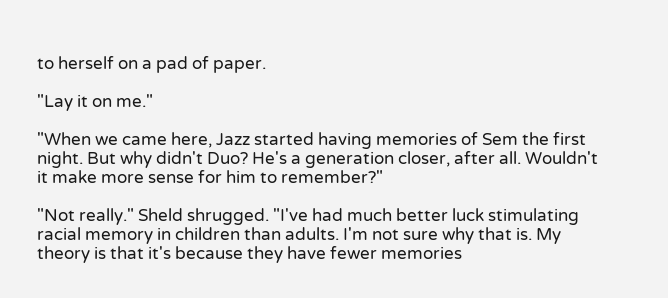to herself on a pad of paper.

"Lay it on me."

"When we came here, Jazz started having memories of Sem the first night. But why didn't Duo? He's a generation closer, after all. Wouldn't it make more sense for him to remember?"

"Not really." Sheld shrugged. "I've had much better luck stimulating racial memory in children than adults. I'm not sure why that is. My theory is that it's because they have fewer memories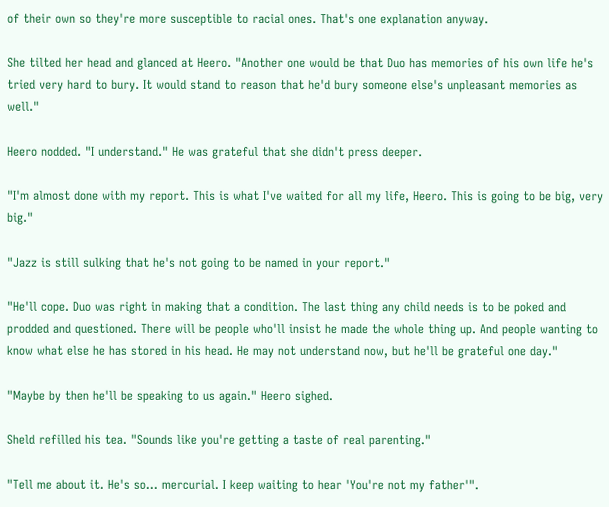of their own so they're more susceptible to racial ones. That's one explanation anyway.

She tilted her head and glanced at Heero. "Another one would be that Duo has memories of his own life he's tried very hard to bury. It would stand to reason that he'd bury someone else's unpleasant memories as well."

Heero nodded. "I understand." He was grateful that she didn't press deeper.

"I'm almost done with my report. This is what I've waited for all my life, Heero. This is going to be big, very big."

"Jazz is still sulking that he's not going to be named in your report."

"He'll cope. Duo was right in making that a condition. The last thing any child needs is to be poked and prodded and questioned. There will be people who'll insist he made the whole thing up. And people wanting to know what else he has stored in his head. He may not understand now, but he'll be grateful one day."

"Maybe by then he'll be speaking to us again." Heero sighed.

Sheld refilled his tea. "Sounds like you're getting a taste of real parenting."

"Tell me about it. He's so... mercurial. I keep waiting to hear 'You're not my father'".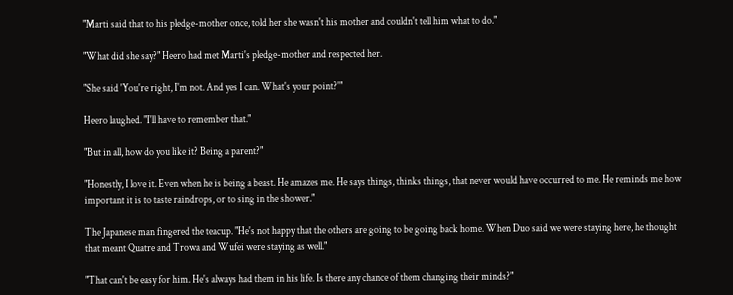"Marti said that to his pledge-mother once, told her she wasn't his mother and couldn't tell him what to do."

"What did she say?" Heero had met Marti's pledge-mother and respected her.

"She said 'You're right, I'm not. And yes I can. What's your point?'"

Heero laughed. "I'll have to remember that."

"But in all, how do you like it? Being a parent?"

"Honestly, I love it. Even when he is being a beast. He amazes me. He says things, thinks things, that never would have occurred to me. He reminds me how important it is to taste raindrops, or to sing in the shower."

The Japanese man fingered the teacup. "He's not happy that the others are going to be going back home. When Duo said we were staying here, he thought that meant Quatre and Trowa and Wufei were staying as well."

"That can't be easy for him. He's always had them in his life. Is there any chance of them changing their minds?"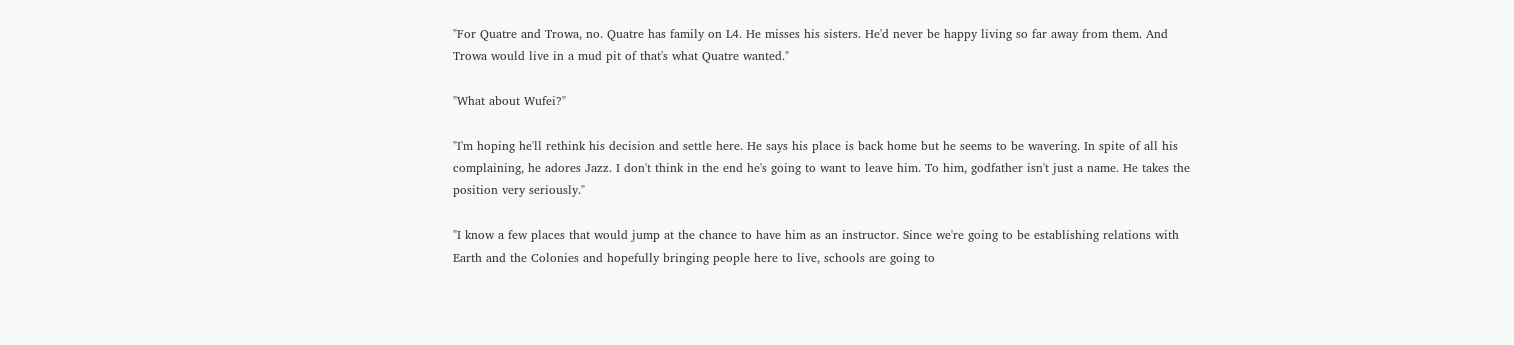"For Quatre and Trowa, no. Quatre has family on L4. He misses his sisters. He'd never be happy living so far away from them. And Trowa would live in a mud pit of that's what Quatre wanted."

"What about Wufei?"

"I'm hoping he'll rethink his decision and settle here. He says his place is back home but he seems to be wavering. In spite of all his complaining, he adores Jazz. I don't think in the end he's going to want to leave him. To him, godfather isn't just a name. He takes the position very seriously."

"I know a few places that would jump at the chance to have him as an instructor. Since we're going to be establishing relations with Earth and the Colonies and hopefully bringing people here to live, schools are going to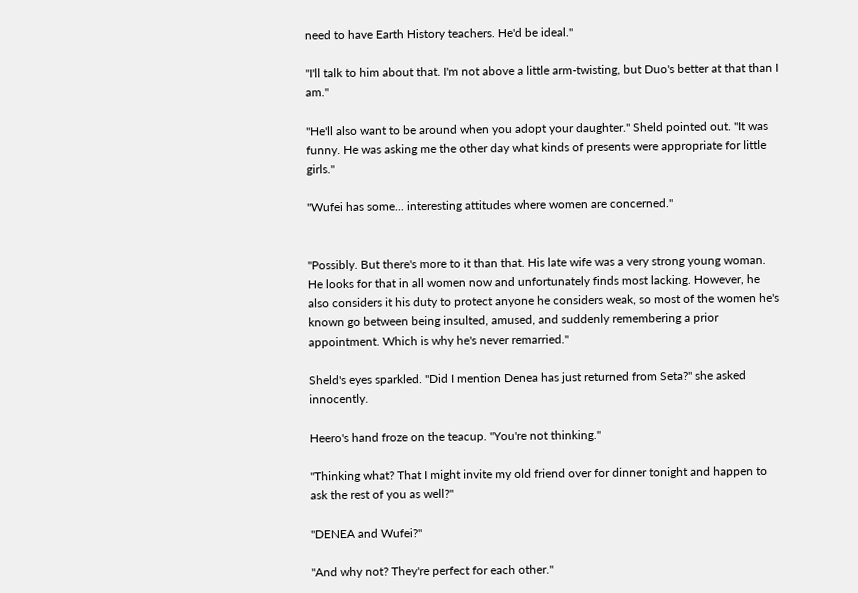need to have Earth History teachers. He'd be ideal."

"I'll talk to him about that. I'm not above a little arm-twisting, but Duo's better at that than I am."

"He'll also want to be around when you adopt your daughter." Sheld pointed out. "It was funny. He was asking me the other day what kinds of presents were appropriate for little girls."

"Wufei has some... interesting attitudes where women are concerned."


"Possibly. But there's more to it than that. His late wife was a very strong young woman. He looks for that in all women now and unfortunately finds most lacking. However, he also considers it his duty to protect anyone he considers weak, so most of the women he's known go between being insulted, amused, and suddenly remembering a prior appointment. Which is why he's never remarried."

Sheld's eyes sparkled. "Did I mention Denea has just returned from Seta?" she asked innocently.

Heero's hand froze on the teacup. "You're not thinking."

"Thinking what? That I might invite my old friend over for dinner tonight and happen to ask the rest of you as well?"

"DENEA and Wufei?"

"And why not? They're perfect for each other."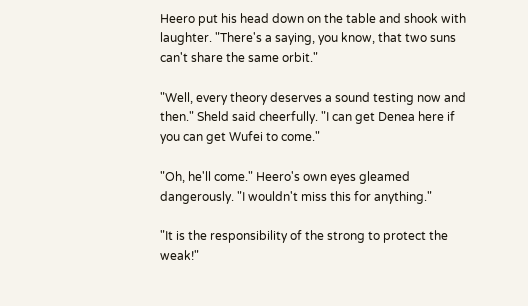Heero put his head down on the table and shook with laughter. "There's a saying, you know, that two suns can't share the same orbit."

"Well, every theory deserves a sound testing now and then." Sheld said cheerfully. "I can get Denea here if you can get Wufei to come."

"Oh, he'll come." Heero's own eyes gleamed dangerously. "I wouldn't miss this for anything."

"It is the responsibility of the strong to protect the weak!"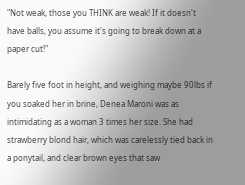"Not weak, those you THINK are weak! If it doesn't have balls, you assume it's going to break down at a paper cut!"

Barely five foot in height, and weighing maybe 90lbs if you soaked her in brine, Denea Maroni was as intimidating as a woman 3 times her size. She had strawberry blond hair, which was carelessly tied back in a ponytail, and clear brown eyes that saw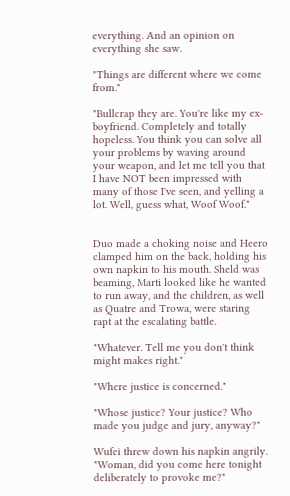everything. And an opinion on everything she saw.

"Things are different where we come from."

"Bullcrap they are. You're like my ex-boyfriend. Completely and totally hopeless. You think you can solve all your problems by waving around your weapon, and let me tell you that I have NOT been impressed with many of those I've seen, and yelling a lot. Well, guess what, Woof Woof."


Duo made a choking noise and Heero clamped him on the back, holding his own napkin to his mouth. Sheld was beaming, Marti looked like he wanted to run away, and the children, as well as Quatre and Trowa, were staring rapt at the escalating battle.

"Whatever. Tell me you don't think might makes right."

"Where justice is concerned."

"Whose justice? Your justice? Who made you judge and jury, anyway?"

Wufei threw down his napkin angrily. "Woman, did you come here tonight deliberately to provoke me?"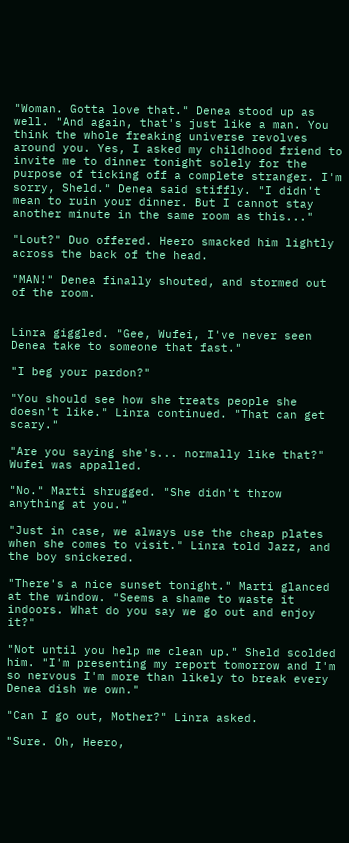"Woman. Gotta love that." Denea stood up as well. "And again, that's just like a man. You think the whole freaking universe revolves around you. Yes, I asked my childhood friend to invite me to dinner tonight solely for the purpose of ticking off a complete stranger. I'm sorry, Sheld." Denea said stiffly. "I didn't mean to ruin your dinner. But I cannot stay another minute in the same room as this..."

"Lout?" Duo offered. Heero smacked him lightly across the back of the head.

"MAN!" Denea finally shouted, and stormed out of the room.


Linra giggled. "Gee, Wufei, I've never seen Denea take to someone that fast."

"I beg your pardon?"

"You should see how she treats people she doesn't like." Linra continued. "That can get scary."

"Are you saying she's... normally like that?" Wufei was appalled.

"No." Marti shrugged. "She didn't throw anything at you."

"Just in case, we always use the cheap plates when she comes to visit." Linra told Jazz, and the boy snickered.

"There's a nice sunset tonight." Marti glanced at the window. "Seems a shame to waste it indoors. What do you say we go out and enjoy it?"

"Not until you help me clean up." Sheld scolded him. "I'm presenting my report tomorrow and I'm so nervous I'm more than likely to break every Denea dish we own."

"Can I go out, Mother?" Linra asked.

"Sure. Oh, Heero,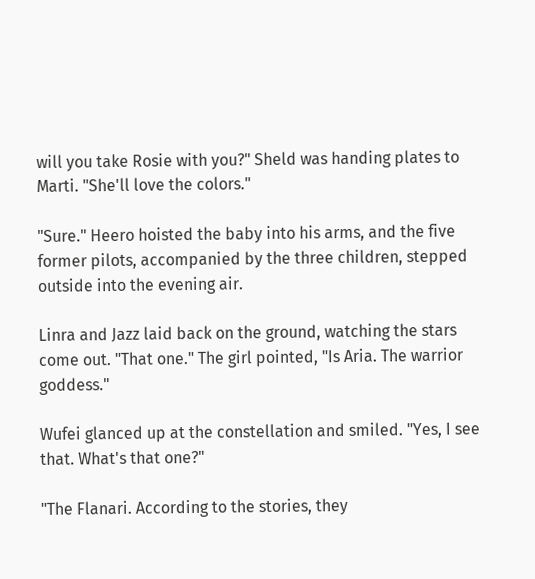will you take Rosie with you?" Sheld was handing plates to Marti. "She'll love the colors."

"Sure." Heero hoisted the baby into his arms, and the five former pilots, accompanied by the three children, stepped outside into the evening air.

Linra and Jazz laid back on the ground, watching the stars come out. "That one." The girl pointed, "Is Aria. The warrior goddess."

Wufei glanced up at the constellation and smiled. "Yes, I see that. What's that one?"

"The Flanari. According to the stories, they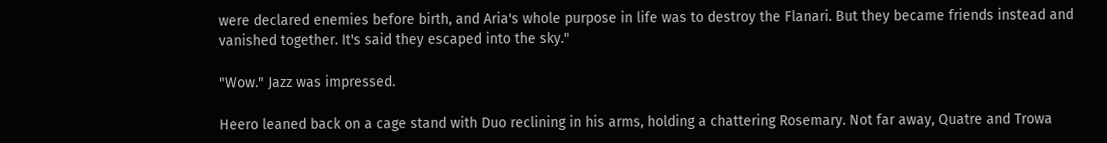were declared enemies before birth, and Aria's whole purpose in life was to destroy the Flanari. But they became friends instead and vanished together. It's said they escaped into the sky."

"Wow." Jazz was impressed.

Heero leaned back on a cage stand with Duo reclining in his arms, holding a chattering Rosemary. Not far away, Quatre and Trowa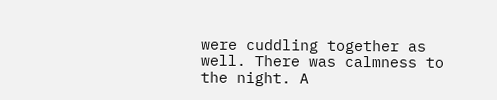were cuddling together as well. There was calmness to the night. A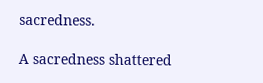sacredness.

A sacredness shattered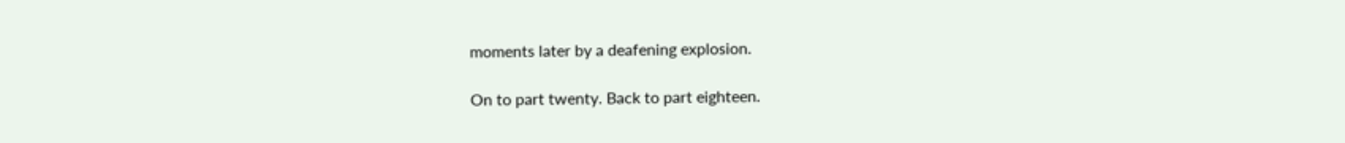moments later by a deafening explosion.

On to part twenty. Back to part eighteen.